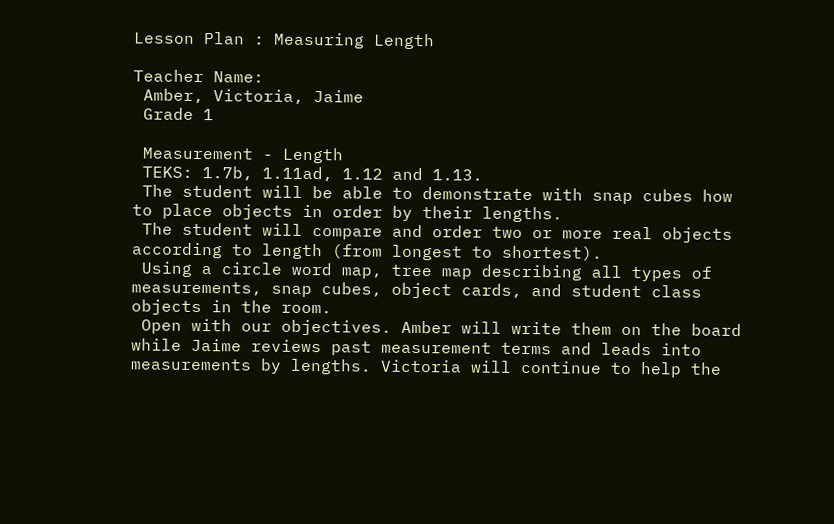Lesson Plan : Measuring Length

Teacher Name:
 Amber, Victoria, Jaime
 Grade 1

 Measurement - Length
 TEKS: 1.7b, 1.11ad, 1.12 and 1.13.
 The student will be able to demonstrate with snap cubes how to place objects in order by their lengths.
 The student will compare and order two or more real objects according to length (from longest to shortest).
 Using a circle word map, tree map describing all types of measurements, snap cubes, object cards, and student class objects in the room.
 Open with our objectives. Amber will write them on the board while Jaime reviews past measurement terms and leads into measurements by lengths. Victoria will continue to help the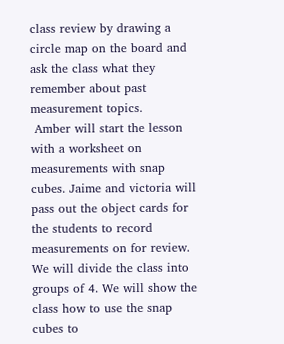class review by drawing a circle map on the board and ask the class what they remember about past measurement topics.
 Amber will start the lesson with a worksheet on measurements with snap cubes. Jaime and victoria will pass out the object cards for the students to record measurements on for review. We will divide the class into groups of 4. We will show the class how to use the snap cubes to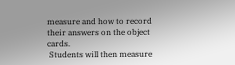measure and how to record their answers on the object cards.
 Students will then measure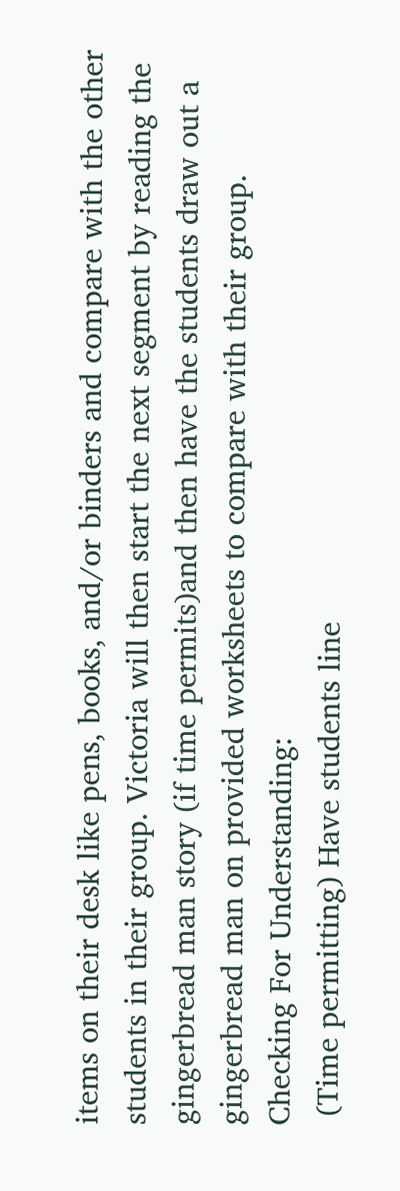items on their desk like pens, books, and/or binders and compare with the other students in their group. Victoria will then start the next segment by reading the gingerbread man story (if time permits)and then have the students draw out a gingerbread man on provided worksheets to compare with their group.
Checking For Understanding:
 (Time permitting) Have students line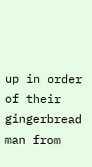up in order of their gingerbread man from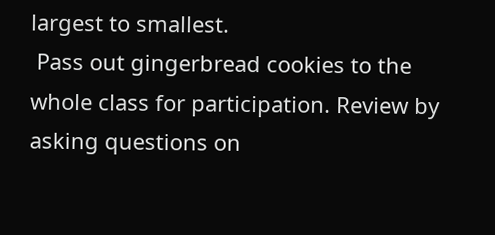largest to smallest.
 Pass out gingerbread cookies to the whole class for participation. Review by asking questions on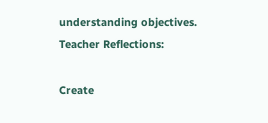understanding objectives.
Teacher Reflections:

Create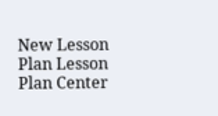New Lesson Plan Lesson Plan Center